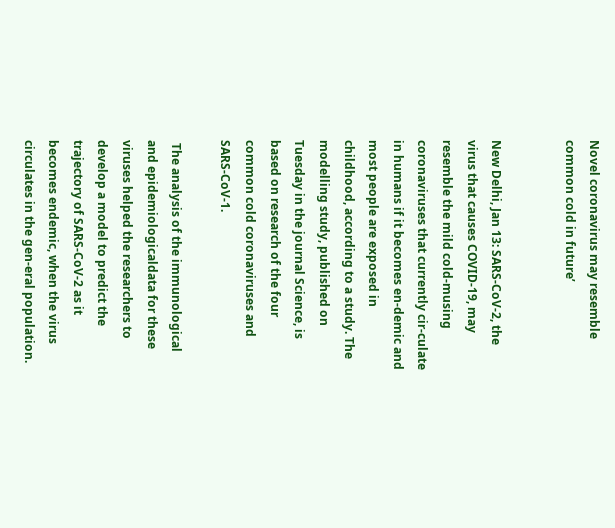Novel coronavirus may resemble common cold in future’


New Delhi, Jan 13: SARS-CoV-2, the virus that causes COVID-19, may resemble the mild cold-musing coronaviruses that currently cir-culate in humans if it becomes en-demic and most people are exposed in childhood, according to a study. The modelling study, published on Tuesday in the journal Science, is based on research of the four common cold coronaviruses and SARS-CoV-1.

 The analysis of the immunological and epidemiologicaldata for these viruses helped the researchers to develop a model to predict the trajectory of SARS-CoV-2 as it becomes endemic, when the virus circulates in the gen-eral population.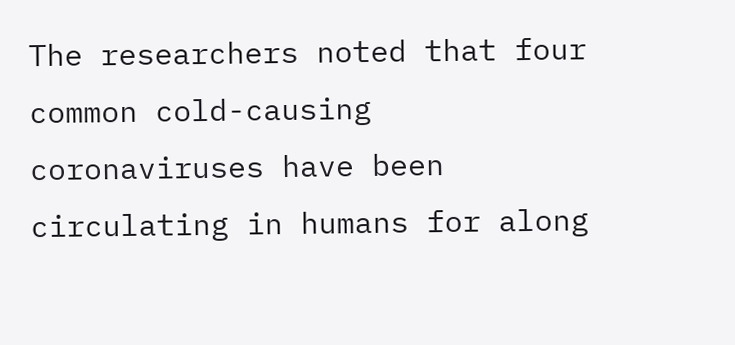The researchers noted that four common cold-causing coronaviruses have been circulating in humans for along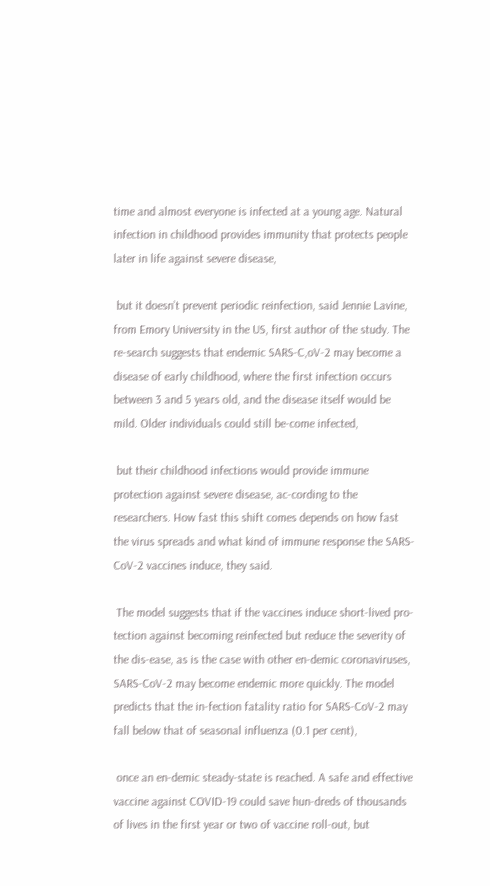time and almost everyone is infected at a young age. Natural infection in childhood provides immunity that protects people later in life against severe disease,

 but it doesn’t prevent periodic reinfection, said Jennie Lavine, from Emory University in the US, first author of the study. The re-search suggests that endemic SARS-C,oV-2 may become a disease of early childhood, where the first infection occurs between 3 and 5 years old, and the disease itself would be mild. Older individuals could still be-come infected,

 but their childhood infections would provide immune protection against severe disease, ac-cording to the researchers. How fast this shift comes depends on how fast the virus spreads and what kind of immune response the SARS-CoV-2 vaccines induce, they said.

 The model suggests that if the vaccines induce short-lived pro-tection against becoming reinfected but reduce the severity of the dis-ease, as is the case with other en-demic coronaviruses, SARS-CoV-2 may become endemic more quickly. The model predicts that the in-fection fatality ratio for SARS-CoV-2 may fall below that of seasonal influenza (0.1 per cent),

 once an en-demic steady-state is reached. A safe and effective vaccine against COVID-19 could save hun-dreds of thousands of lives in the first year or two of vaccine roll-out, but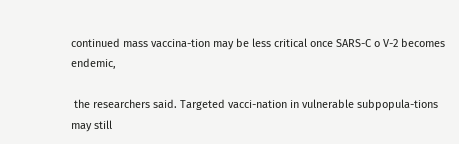continued mass vaccina-tion may be less critical once SARS-C o V-2 becomes endemic,

 the researchers said. Targeted vacci-nation in vulnerable subpopula-tions may still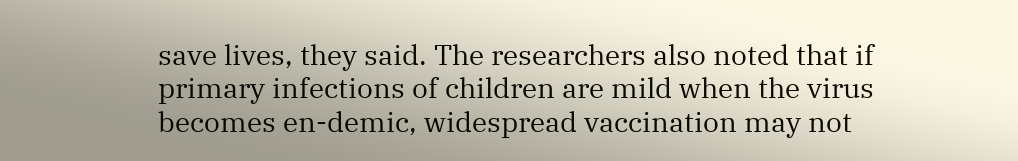save lives, they said. The researchers also noted that if primary infections of children are mild when the virus becomes en-demic, widespread vaccination may not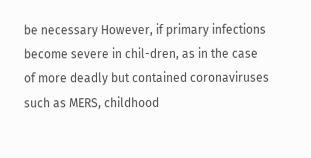be necessary However, if primary infections become severe in chil-dren, as in the case of more deadly but contained coronaviruses such as MERS, childhood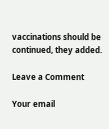vaccinations should be continued, they added.

Leave a Comment

Your email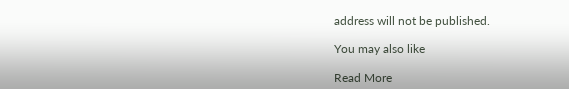address will not be published.

You may also like

Read More